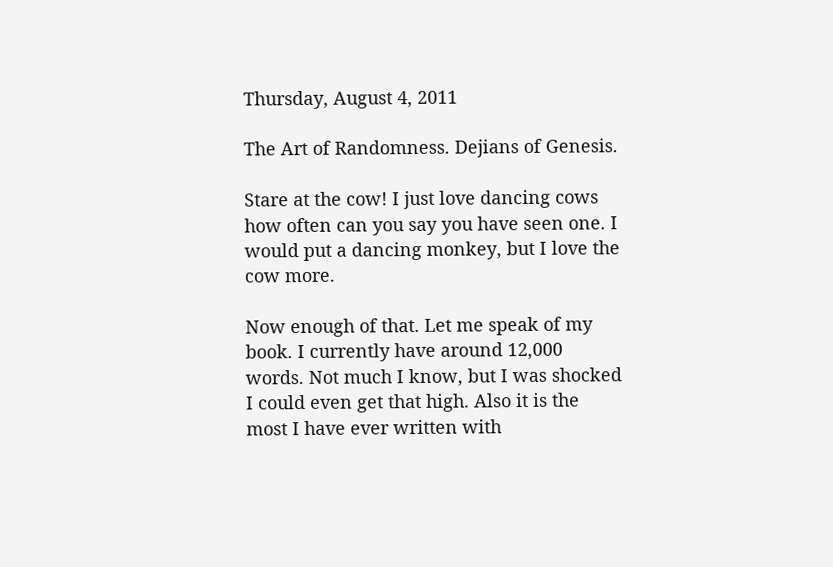Thursday, August 4, 2011

The Art of Randomness. Dejians of Genesis.

Stare at the cow! I just love dancing cows how often can you say you have seen one. I would put a dancing monkey, but I love the cow more.

Now enough of that. Let me speak of my book. I currently have around 12,000 words. Not much I know, but I was shocked I could even get that high. Also it is the most I have ever written with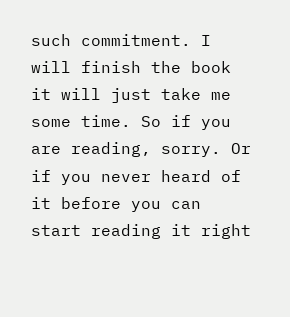such commitment. I will finish the book it will just take me some time. So if you are reading, sorry. Or if you never heard of it before you can start reading it right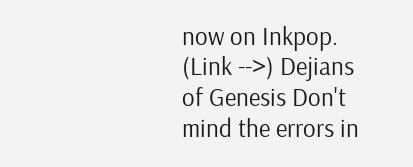now on Inkpop. (Link -->) Dejians of Genesis Don't mind the errors in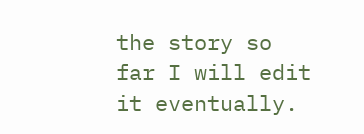the story so far I will edit it eventually.